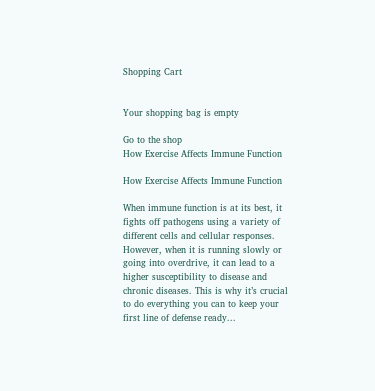Shopping Cart


Your shopping bag is empty

Go to the shop
How Exercise Affects Immune Function

How Exercise Affects Immune Function

When immune function is at its best, it fights off pathogens using a variety of different cells and cellular responses. However, when it is running slowly or going into overdrive, it can lead to a higher susceptibility to disease and chronic diseases. This is why it’s crucial to do everything you can to keep your first line of defense ready...